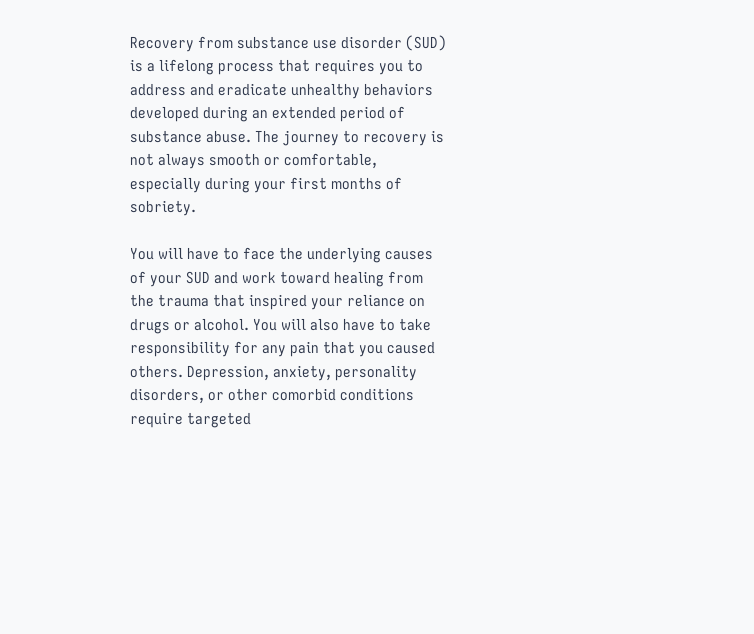Recovery from substance use disorder (SUD) is a lifelong process that requires you to address and eradicate unhealthy behaviors developed during an extended period of substance abuse. The journey to recovery is not always smooth or comfortable, especially during your first months of sobriety.

You will have to face the underlying causes of your SUD and work toward healing from the trauma that inspired your reliance on drugs or alcohol. You will also have to take responsibility for any pain that you caused others. Depression, anxiety, personality disorders, or other comorbid conditions require targeted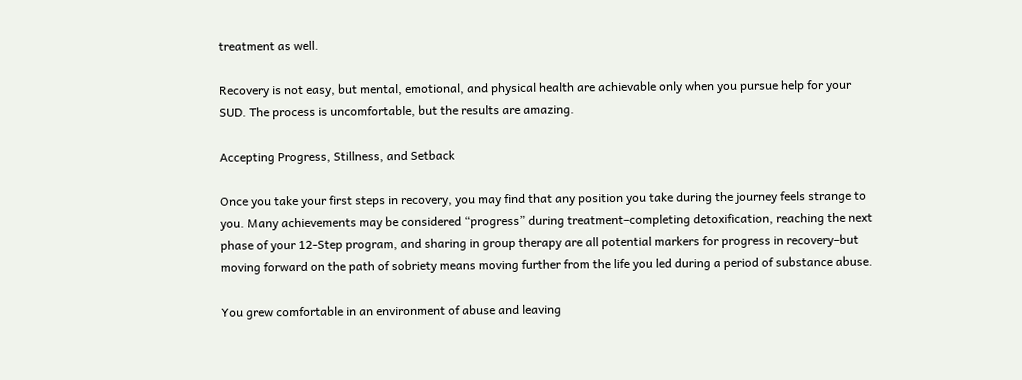treatment as well.

Recovery is not easy, but mental, emotional, and physical health are achievable only when you pursue help for your SUD. The process is uncomfortable, but the results are amazing.

Accepting Progress, Stillness, and Setback

Once you take your first steps in recovery, you may find that any position you take during the journey feels strange to you. Many achievements may be considered “progress” during treatment–completing detoxification, reaching the next phase of your 12-Step program, and sharing in group therapy are all potential markers for progress in recovery–but moving forward on the path of sobriety means moving further from the life you led during a period of substance abuse.

You grew comfortable in an environment of abuse and leaving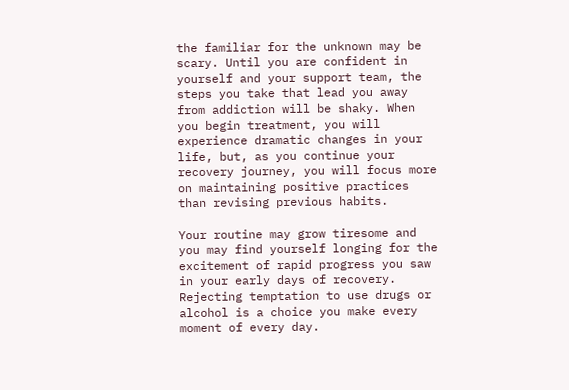the familiar for the unknown may be scary. Until you are confident in yourself and your support team, the steps you take that lead you away from addiction will be shaky. When you begin treatment, you will experience dramatic changes in your life, but, as you continue your recovery journey, you will focus more on maintaining positive practices than revising previous habits.

Your routine may grow tiresome and you may find yourself longing for the excitement of rapid progress you saw in your early days of recovery. Rejecting temptation to use drugs or alcohol is a choice you make every moment of every day.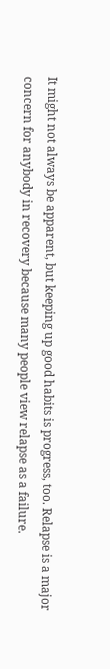It might not always be apparent, but keeping up good habits is progress, too. Relapse is a major concern for anybody in recovery because many people view relapse as a failure.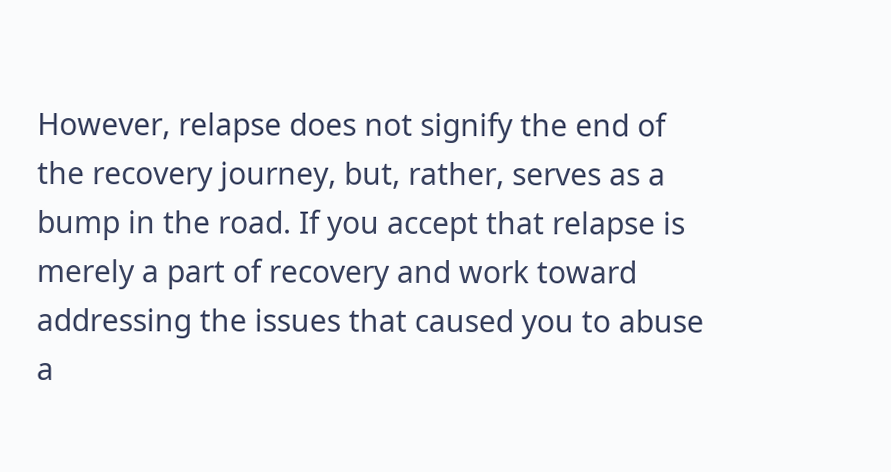However, relapse does not signify the end of the recovery journey, but, rather, serves as a bump in the road. If you accept that relapse is merely a part of recovery and work toward addressing the issues that caused you to abuse a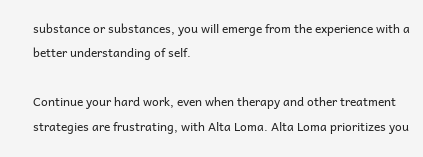substance or substances, you will emerge from the experience with a better understanding of self.

Continue your hard work, even when therapy and other treatment strategies are frustrating, with Alta Loma. Alta Loma prioritizes you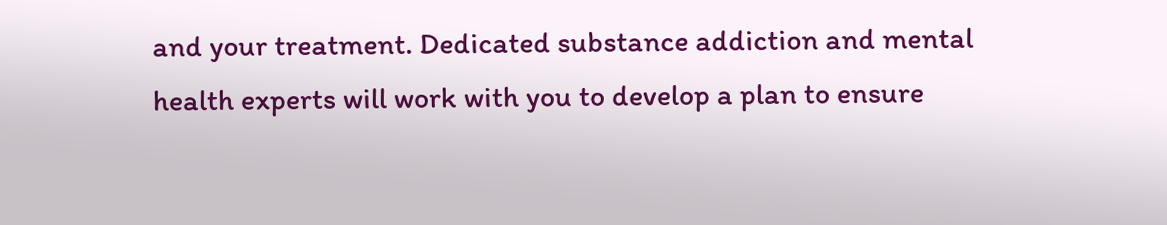and your treatment. Dedicated substance addiction and mental health experts will work with you to develop a plan to ensure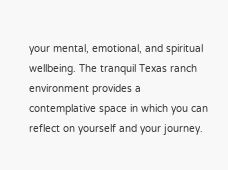your mental, emotional, and spiritual wellbeing. The tranquil Texas ranch environment provides a contemplative space in which you can reflect on yourself and your journey.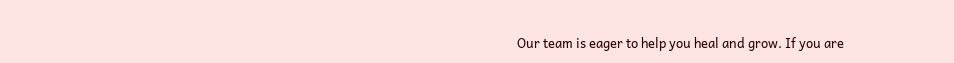Our team is eager to help you heal and grow. If you are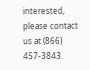interested, please contact us at (866) 457-3843.